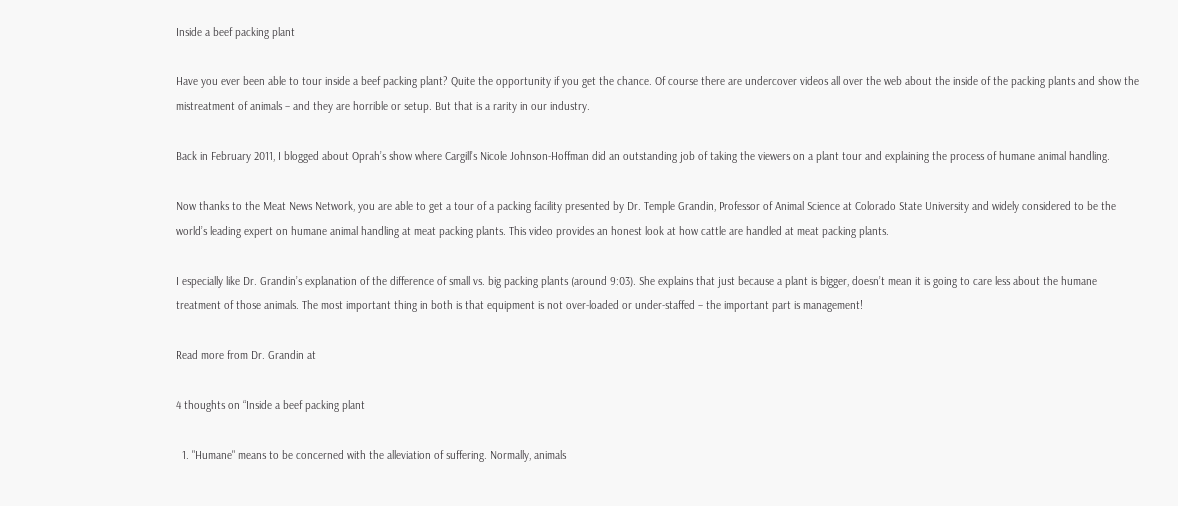Inside a beef packing plant

Have you ever been able to tour inside a beef packing plant? Quite the opportunity if you get the chance. Of course there are undercover videos all over the web about the inside of the packing plants and show the mistreatment of animals – and they are horrible or setup. But that is a rarity in our industry.

Back in February 2011, I blogged about Oprah’s show where Cargill’s Nicole Johnson-Hoffman did an outstanding job of taking the viewers on a plant tour and explaining the process of humane animal handling.

Now thanks to the Meat News Network, you are able to get a tour of a packing facility presented by Dr. Temple Grandin, Professor of Animal Science at Colorado State University and widely considered to be the world’s leading expert on humane animal handling at meat packing plants. This video provides an honest look at how cattle are handled at meat packing plants.

I especially like Dr. Grandin’s explanation of the difference of small vs. big packing plants (around 9:03). She explains that just because a plant is bigger, doesn’t mean it is going to care less about the humane treatment of those animals. The most important thing in both is that equipment is not over-loaded or under-staffed – the important part is management!

Read more from Dr. Grandin at

4 thoughts on “Inside a beef packing plant

  1. "Humane" means to be concerned with the alleviation of suffering. Normally, animals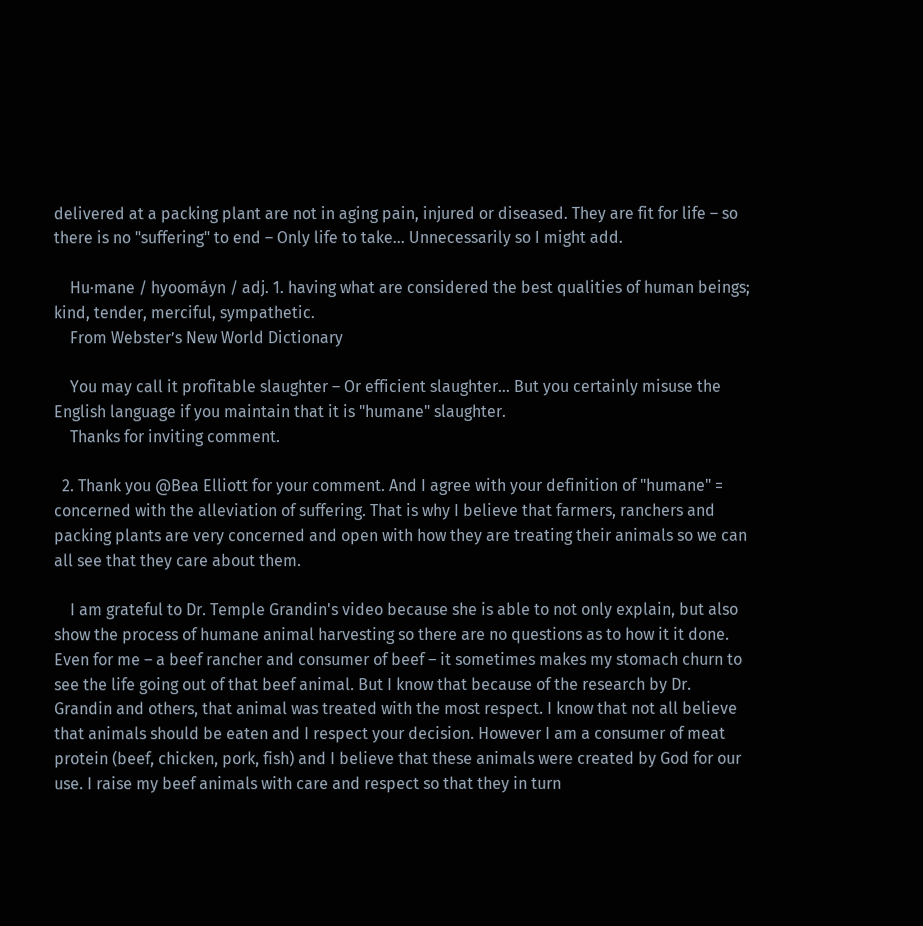delivered at a packing plant are not in aging pain, injured or diseased. They are fit for life – so there is no "suffering" to end – Only life to take… Unnecessarily so I might add.

    Hu·mane / hyoomáyn / adj. 1. having what are considered the best qualities of human beings; kind, tender, merciful, sympathetic.
    From Webster’s New World Dictionary

    You may call it profitable slaughter – Or efficient slaughter… But you certainly misuse the English language if you maintain that it is "humane" slaughter.
    Thanks for inviting comment.

  2. Thank you @Bea Elliott for your comment. And I agree with your definition of "humane" = concerned with the alleviation of suffering. That is why I believe that farmers, ranchers and packing plants are very concerned and open with how they are treating their animals so we can all see that they care about them.

    I am grateful to Dr. Temple Grandin's video because she is able to not only explain, but also show the process of humane animal harvesting so there are no questions as to how it it done. Even for me – a beef rancher and consumer of beef – it sometimes makes my stomach churn to see the life going out of that beef animal. But I know that because of the research by Dr. Grandin and others, that animal was treated with the most respect. I know that not all believe that animals should be eaten and I respect your decision. However I am a consumer of meat protein (beef, chicken, pork, fish) and I believe that these animals were created by God for our use. I raise my beef animals with care and respect so that they in turn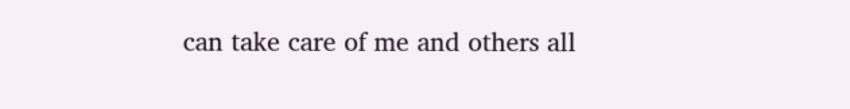can take care of me and others all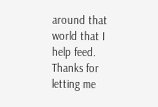around that world that I help feed. Thanks for letting me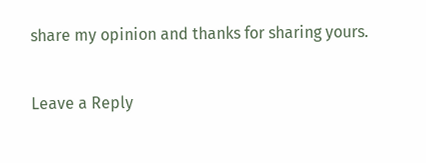share my opinion and thanks for sharing yours.

Leave a Reply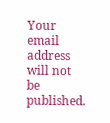Your email address will not be published.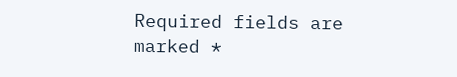Required fields are marked *